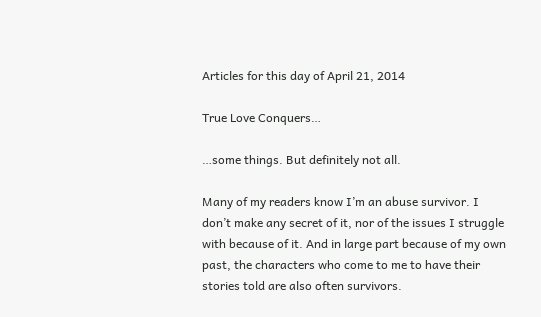Articles for this day of April 21, 2014

True Love Conquers…

…some things. But definitely not all.

Many of my readers know I’m an abuse survivor. I don’t make any secret of it, nor of the issues I struggle with because of it. And in large part because of my own past, the characters who come to me to have their stories told are also often survivors.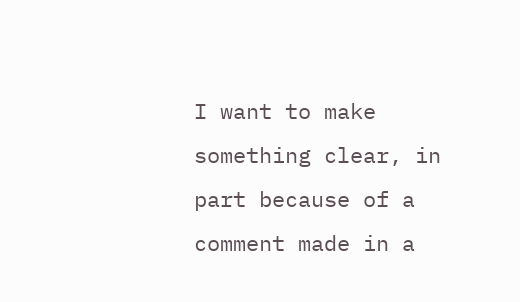I want to make something clear, in part because of a comment made in a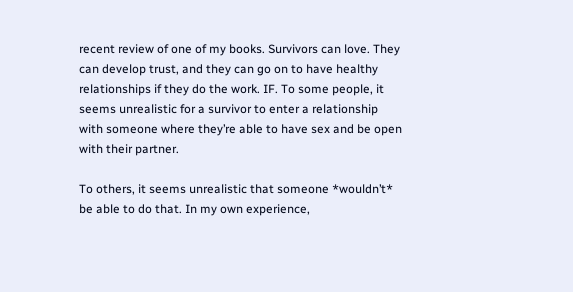recent review of one of my books. Survivors can love. They can develop trust, and they can go on to have healthy relationships if they do the work. IF. To some people, it seems unrealistic for a survivor to enter a relationship with someone where they’re able to have sex and be open with their partner.

To others, it seems unrealistic that someone *wouldn’t* be able to do that. In my own experience,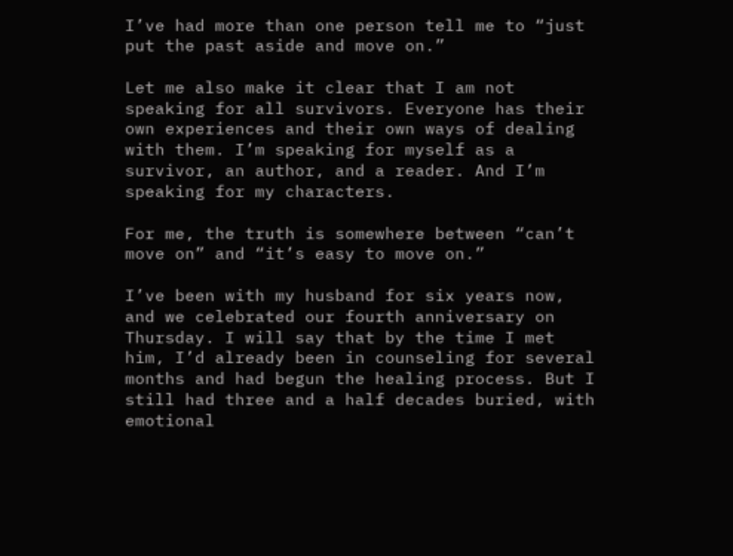I’ve had more than one person tell me to “just put the past aside and move on.”

Let me also make it clear that I am not speaking for all survivors. Everyone has their own experiences and their own ways of dealing with them. I’m speaking for myself as a survivor, an author, and a reader. And I’m speaking for my characters.

For me, the truth is somewhere between “can’t move on” and “it’s easy to move on.”

I’ve been with my husband for six years now, and we celebrated our fourth anniversary on Thursday. I will say that by the time I met him, I’d already been in counseling for several months and had begun the healing process. But I still had three and a half decades buried, with emotional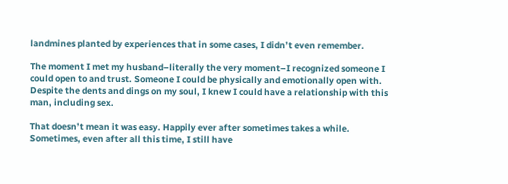landmines planted by experiences that in some cases, I didn’t even remember.

The moment I met my husband–literally the very moment–I recognized someone I could open to and trust. Someone I could be physically and emotionally open with. Despite the dents and dings on my soul, I knew I could have a relationship with this man, including sex.

That doesn’t mean it was easy. Happily ever after sometimes takes a while. Sometimes, even after all this time, I still have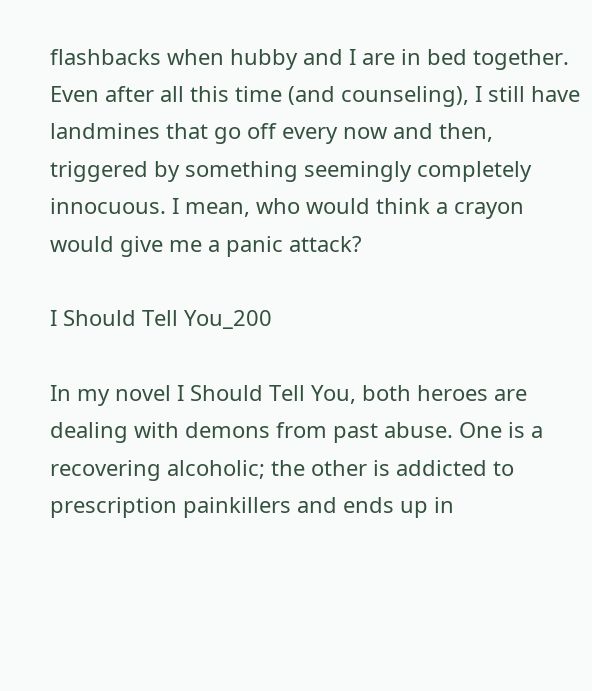flashbacks when hubby and I are in bed together. Even after all this time (and counseling), I still have landmines that go off every now and then, triggered by something seemingly completely innocuous. I mean, who would think a crayon would give me a panic attack?

I Should Tell You_200

In my novel I Should Tell You, both heroes are dealing with demons from past abuse. One is a recovering alcoholic; the other is addicted to prescription painkillers and ends up in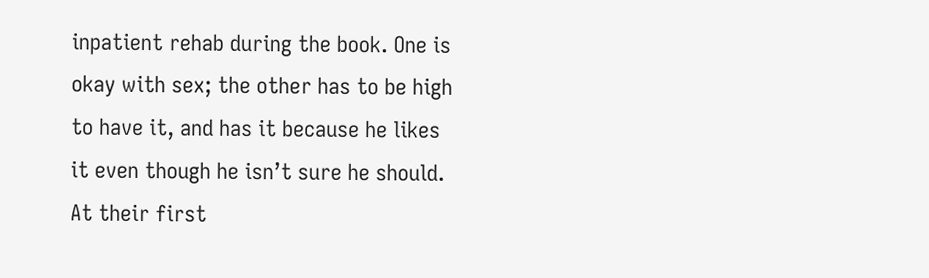inpatient rehab during the book. One is okay with sex; the other has to be high to have it, and has it because he likes it even though he isn’t sure he should. At their first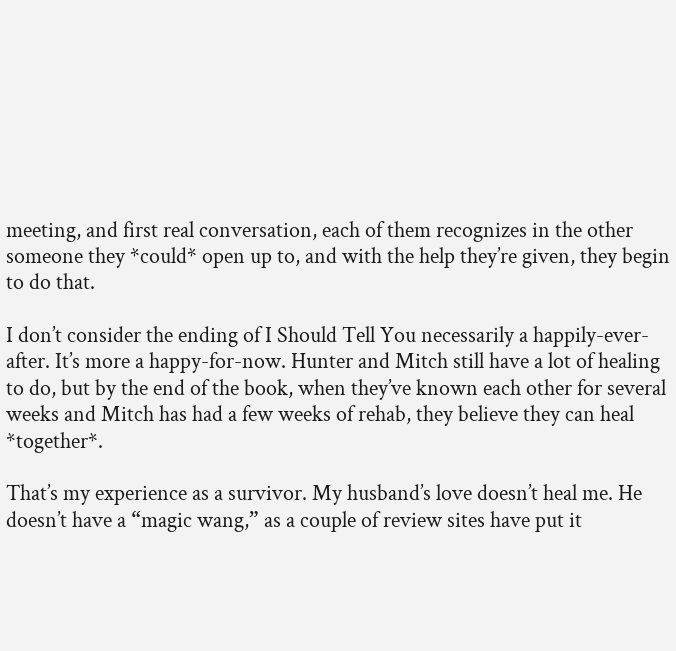meeting, and first real conversation, each of them recognizes in the other someone they *could* open up to, and with the help they’re given, they begin to do that.

I don’t consider the ending of I Should Tell You necessarily a happily-ever-after. It’s more a happy-for-now. Hunter and Mitch still have a lot of healing to do, but by the end of the book, when they’ve known each other for several weeks and Mitch has had a few weeks of rehab, they believe they can heal *together*.

That’s my experience as a survivor. My husband’s love doesn’t heal me. He doesn’t have a “magic wang,” as a couple of review sites have put it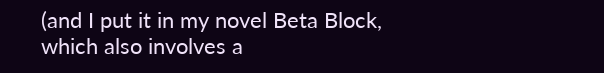(and I put it in my novel Beta Block, which also involves a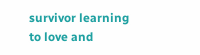survivor learning to love and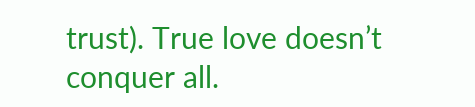trust). True love doesn’t conquer all.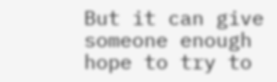But it can give someone enough hope to try to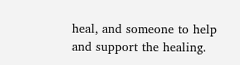heal, and someone to help and support the healing.